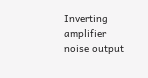Inverting amplifier noise output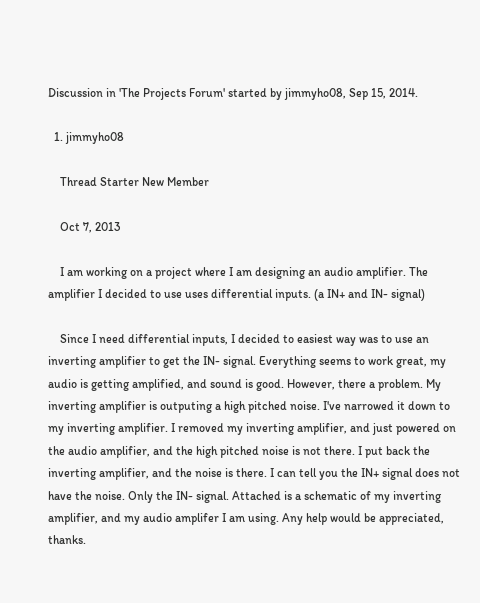Discussion in 'The Projects Forum' started by jimmyho08, Sep 15, 2014.

  1. jimmyho08

    Thread Starter New Member

    Oct 7, 2013

    I am working on a project where I am designing an audio amplifier. The amplifier I decided to use uses differential inputs. (a IN+ and IN- signal)

    Since I need differential inputs, I decided to easiest way was to use an inverting amplifier to get the IN- signal. Everything seems to work great, my audio is getting amplified, and sound is good. However, there a problem. My inverting amplifier is outputing a high pitched noise. I've narrowed it down to my inverting amplifier. I removed my inverting amplifier, and just powered on the audio amplifier, and the high pitched noise is not there. I put back the inverting amplifier, and the noise is there. I can tell you the IN+ signal does not have the noise. Only the IN- signal. Attached is a schematic of my inverting amplifier, and my audio amplifer I am using. Any help would be appreciated, thanks.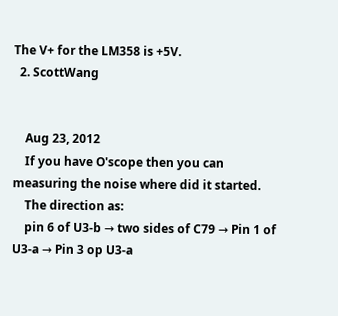The V+ for the LM358 is +5V.
  2. ScottWang


    Aug 23, 2012
    If you have O'scope then you can measuring the noise where did it started.
    The direction as:
    pin 6 of U3-b → two sides of C79 → Pin 1 of U3-a → Pin 3 op U3-a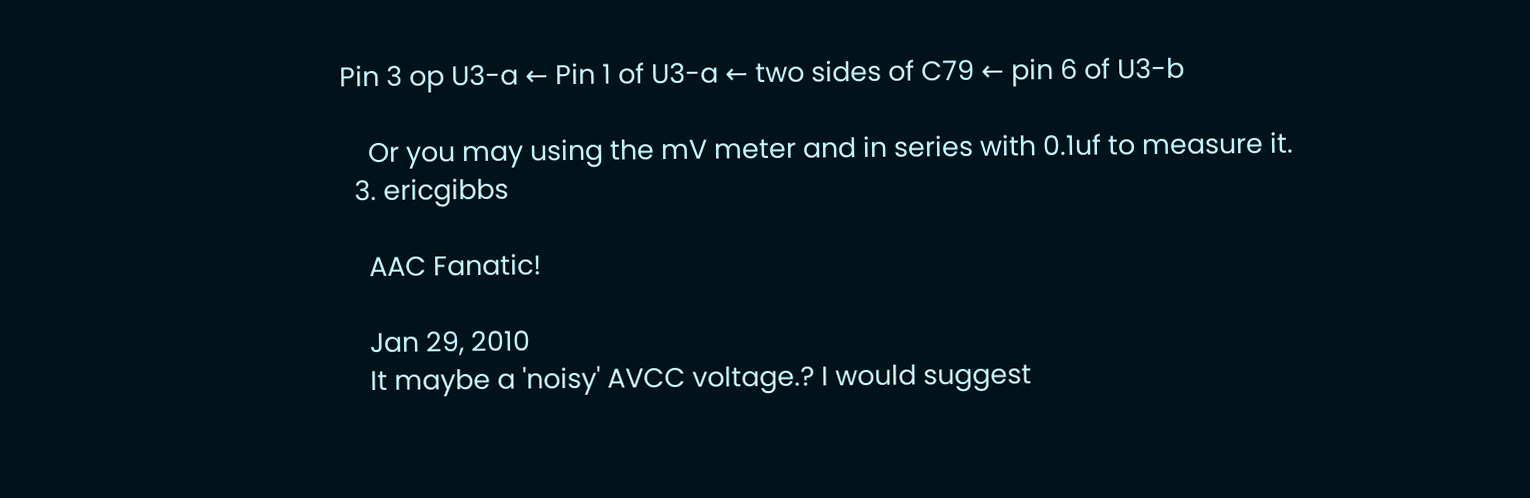Pin 3 op U3-a ← Pin 1 of U3-a ← two sides of C79 ← pin 6 of U3-b

    Or you may using the mV meter and in series with 0.1uf to measure it.
  3. ericgibbs

    AAC Fanatic!

    Jan 29, 2010
    It maybe a 'noisy' AVCC voltage.? I would suggest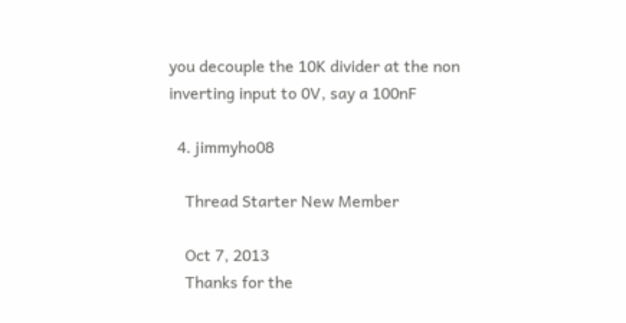you decouple the 10K divider at the non inverting input to 0V, say a 100nF

  4. jimmyho08

    Thread Starter New Member

    Oct 7, 2013
    Thanks for the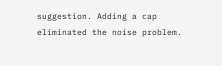suggestion. Adding a cap eliminated the noise problem.